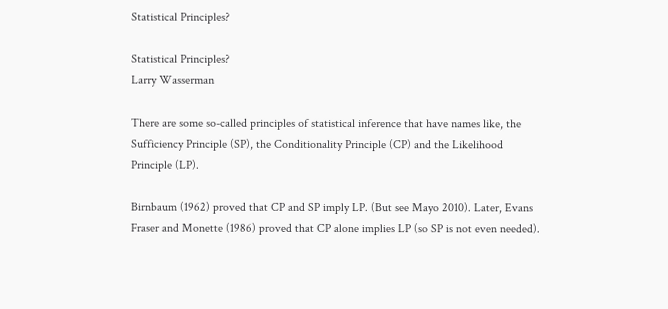Statistical Principles?

Statistical Principles?
Larry Wasserman

There are some so-called principles of statistical inference that have names like, the Sufficiency Principle (SP), the Conditionality Principle (CP) and the Likelihood Principle (LP).

Birnbaum (1962) proved that CP and SP imply LP. (But see Mayo 2010). Later, Evans Fraser and Monette (1986) proved that CP alone implies LP (so SP is not even needed).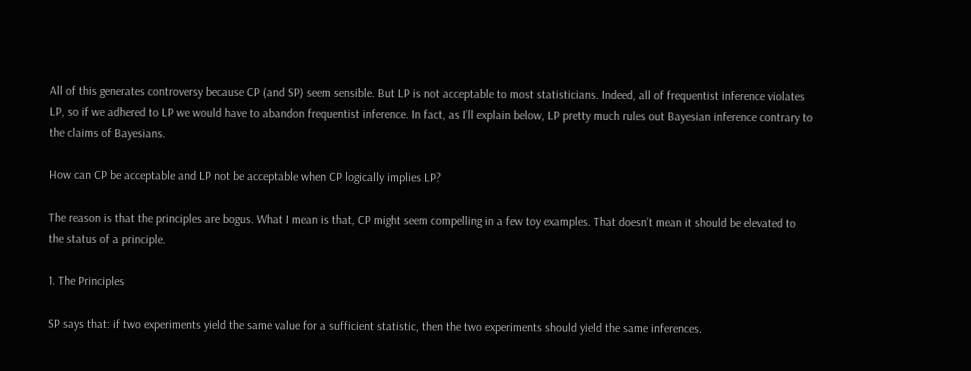All of this generates controversy because CP (and SP) seem sensible. But LP is not acceptable to most statisticians. Indeed, all of frequentist inference violates LP, so if we adhered to LP we would have to abandon frequentist inference. In fact, as I’ll explain below, LP pretty much rules out Bayesian inference contrary to the claims of Bayesians.

How can CP be acceptable and LP not be acceptable when CP logically implies LP?

The reason is that the principles are bogus. What I mean is that, CP might seem compelling in a few toy examples. That doesn’t mean it should be elevated to the status of a principle.

1. The Principles

SP says that: if two experiments yield the same value for a sufficient statistic, then the two experiments should yield the same inferences.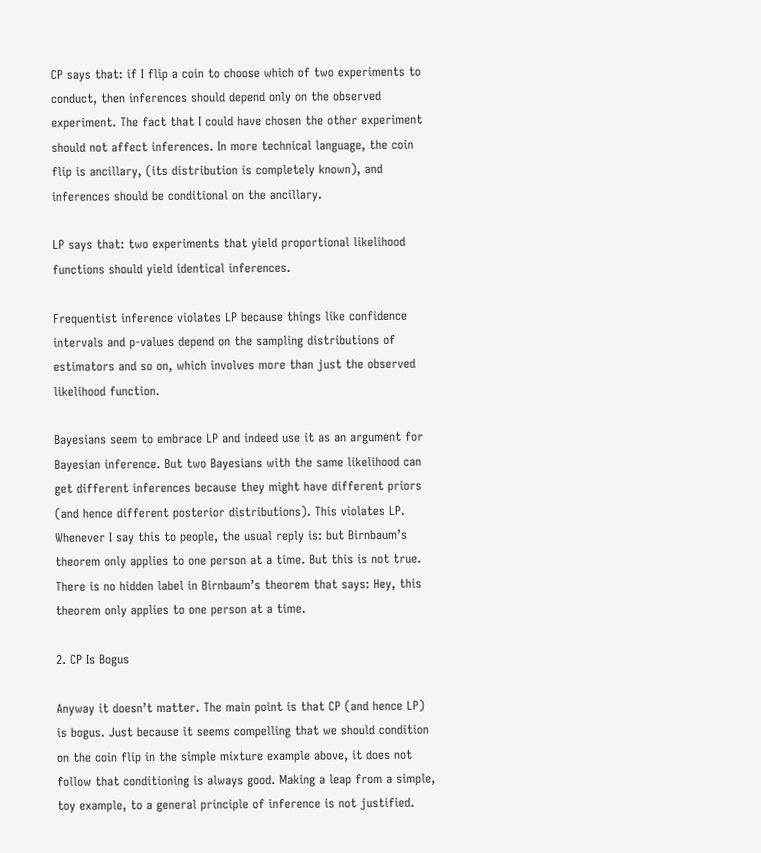CP says that: if I flip a coin to choose which of two experiments to conduct, then inferences should depend only on the observed experiment. The fact that I could have chosen the other experiment should not affect inferences. In more technical language, the coin flip is ancillary, (its distribution is completely known), and inferences should be conditional on the ancillary.

LP says that: two experiments that yield proportional likelihood functions should yield identical inferences.

Frequentist inference violates LP because things like confidence intervals and p-values depend on the sampling distributions of estimators and so on, which involves more than just the observed likelihood function.

Bayesians seem to embrace LP and indeed use it as an argument for Bayesian inference. But two Bayesians with the same likelihood can get different inferences because they might have different priors (and hence different posterior distributions). This violates LP. Whenever I say this to people, the usual reply is: but Birnbaum’s theorem only applies to one person at a time. But this is not true. There is no hidden label in Birnbaum’s theorem that says: Hey, this theorem only applies to one person at a time.

2. CP Is Bogus

Anyway it doesn’t matter. The main point is that CP (and hence LP) is bogus. Just because it seems compelling that we should condition on the coin flip in the simple mixture example above, it does not follow that conditioning is always good. Making a leap from a simple, toy example, to a general principle of inference is not justified.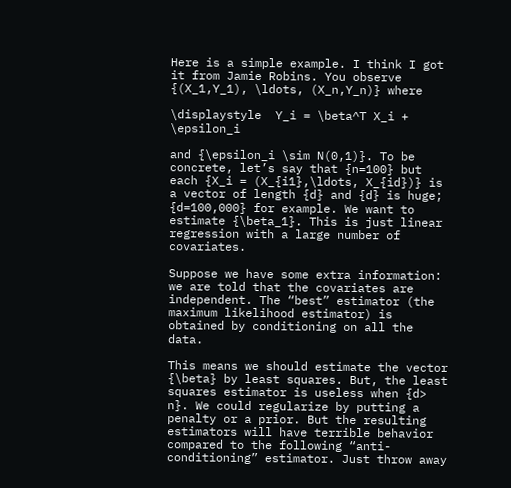Here is a simple example. I think I got it from Jamie Robins. You observe
{(X_1,Y_1), \ldots, (X_n,Y_n)} where

\displaystyle  Y_i = \beta^T X_i + \epsilon_i

and {\epsilon_i \sim N(0,1)}. To be concrete, let’s say that {n=100} but each {X_i = (X_{i1},\ldots, X_{id})} is a vector of length {d} and {d} is huge; {d=100,000} for example. We want to estimate {\beta_1}. This is just linear regression with a large number of covariates.

Suppose we have some extra information: we are told that the covariates are independent. The “best” estimator (the maximum likelihood estimator) is obtained by conditioning on all the data.

This means we should estimate the vector {\beta} by least squares. But, the least squares estimator is useless when {d> n}. We could regularize by putting a penalty or a prior. But the resulting estimators will have terrible behavior compared to the following “anti-conditioning” estimator. Just throw away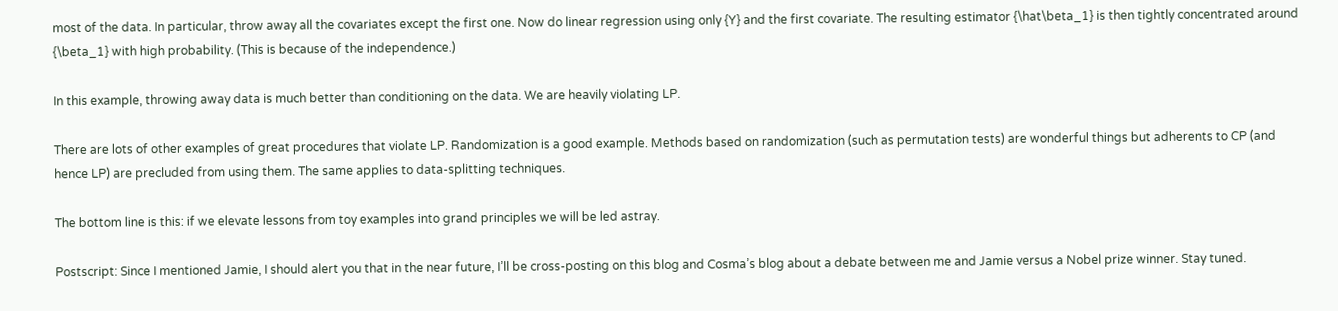most of the data. In particular, throw away all the covariates except the first one. Now do linear regression using only {Y} and the first covariate. The resulting estimator {\hat\beta_1} is then tightly concentrated around {\beta_1} with high probability. (This is because of the independence.)

In this example, throwing away data is much better than conditioning on the data. We are heavily violating LP.

There are lots of other examples of great procedures that violate LP. Randomization is a good example. Methods based on randomization (such as permutation tests) are wonderful things but adherents to CP (and hence LP) are precluded from using them. The same applies to data-splitting techniques.

The bottom line is this: if we elevate lessons from toy examples into grand principles we will be led astray.

Postscript: Since I mentioned Jamie, I should alert you that in the near future, I’ll be cross-posting on this blog and Cosma’s blog about a debate between me and Jamie versus a Nobel prize winner. Stay tuned.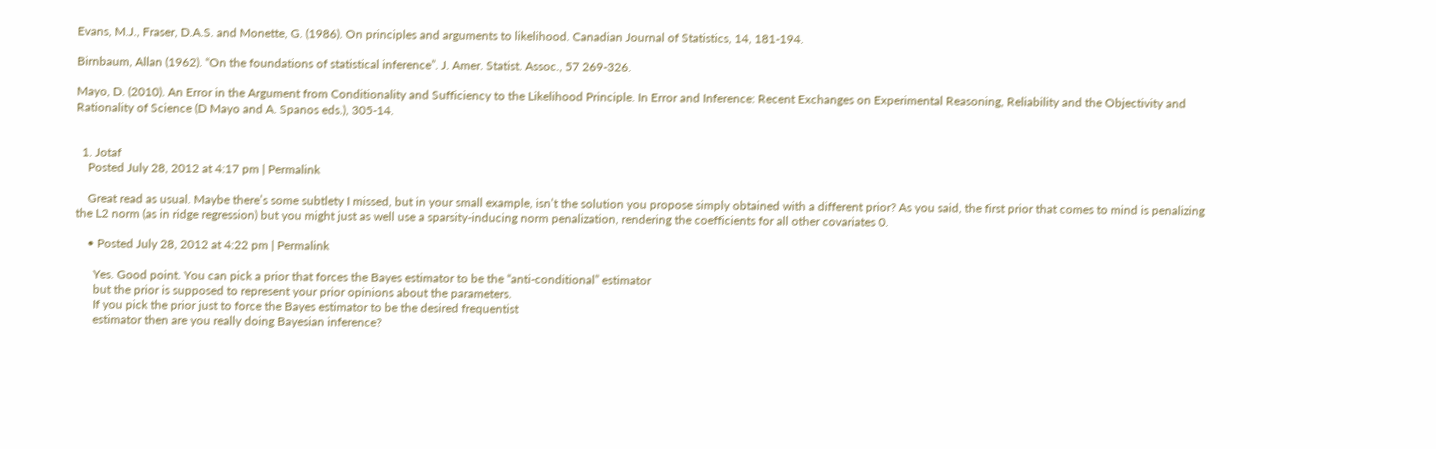Evans, M.J., Fraser, D.A.S. and Monette, G. (1986). On principles and arguments to likelihood. Canadian Journal of Statistics, 14, 181-194.

Birnbaum, Allan (1962). “On the foundations of statistical inference”. J. Amer. Statist. Assoc., 57 269-326.

Mayo, D. (2010). An Error in the Argument from Conditionality and Sufficiency to the Likelihood Principle. In Error and Inference: Recent Exchanges on Experimental Reasoning, Reliability and the Objectivity and Rationality of Science (D Mayo and A. Spanos eds.), 305-14.


  1. Jotaf
    Posted July 28, 2012 at 4:17 pm | Permalink

    Great read as usual. Maybe there’s some subtlety I missed, but in your small example, isn’t the solution you propose simply obtained with a different prior? As you said, the first prior that comes to mind is penalizing the L2 norm (as in ridge regression) but you might just as well use a sparsity-inducing norm penalization, rendering the coefficients for all other covariates 0.

    • Posted July 28, 2012 at 4:22 pm | Permalink

      Yes. Good point. You can pick a prior that forces the Bayes estimator to be the “anti-conditional” estimator
      but the prior is supposed to represent your prior opinions about the parameters.
      If you pick the prior just to force the Bayes estimator to be the desired frequentist
      estimator then are you really doing Bayesian inference?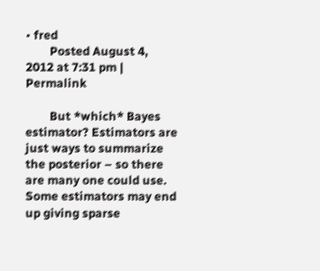• fred
        Posted August 4, 2012 at 7:31 pm | Permalink

        But *which* Bayes estimator? Estimators are just ways to summarize the posterior – so there are many one could use. Some estimators may end up giving sparse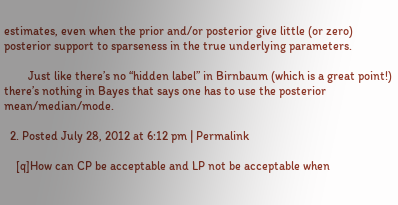estimates, even when the prior and/or posterior give little (or zero) posterior support to sparseness in the true underlying parameters.

        Just like there’s no “hidden label” in Birnbaum (which is a great point!) there’s nothing in Bayes that says one has to use the posterior mean/median/mode.

  2. Posted July 28, 2012 at 6:12 pm | Permalink

    [q]How can CP be acceptable and LP not be acceptable when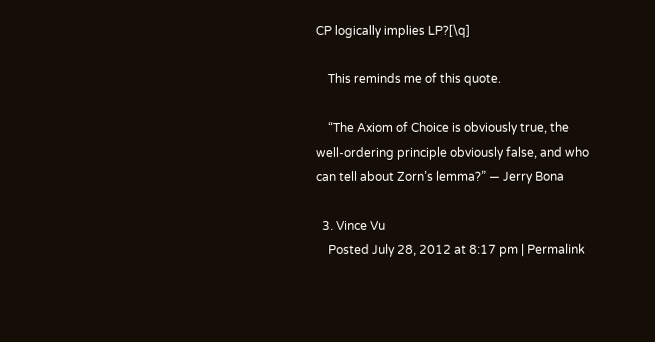CP logically implies LP?[\q]

    This reminds me of this quote.

    “The Axiom of Choice is obviously true, the well-ordering principle obviously false, and who can tell about Zorn’s lemma?” — Jerry Bona

  3. Vince Vu
    Posted July 28, 2012 at 8:17 pm | Permalink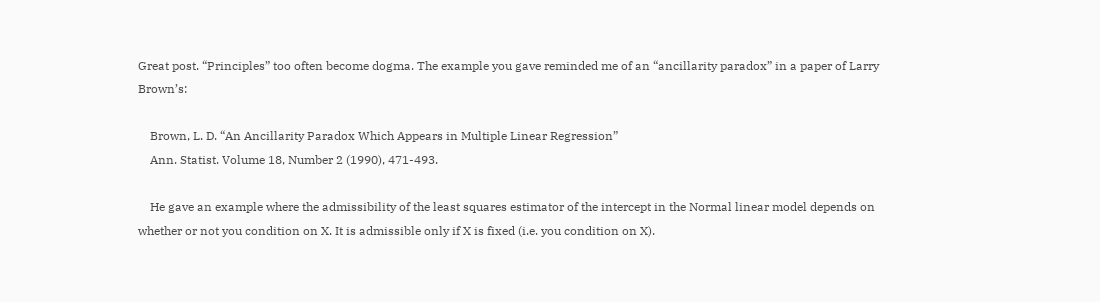Great post. “Principles” too often become dogma. The example you gave reminded me of an “ancillarity paradox” in a paper of Larry Brown’s:

    Brown, L. D. “An Ancillarity Paradox Which Appears in Multiple Linear Regression”
    Ann. Statist. Volume 18, Number 2 (1990), 471-493.

    He gave an example where the admissibility of the least squares estimator of the intercept in the Normal linear model depends on whether or not you condition on X. It is admissible only if X is fixed (i.e. you condition on X).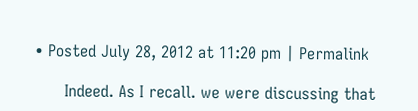• Posted July 28, 2012 at 11:20 pm | Permalink

      Indeed. As I recall. we were discussing that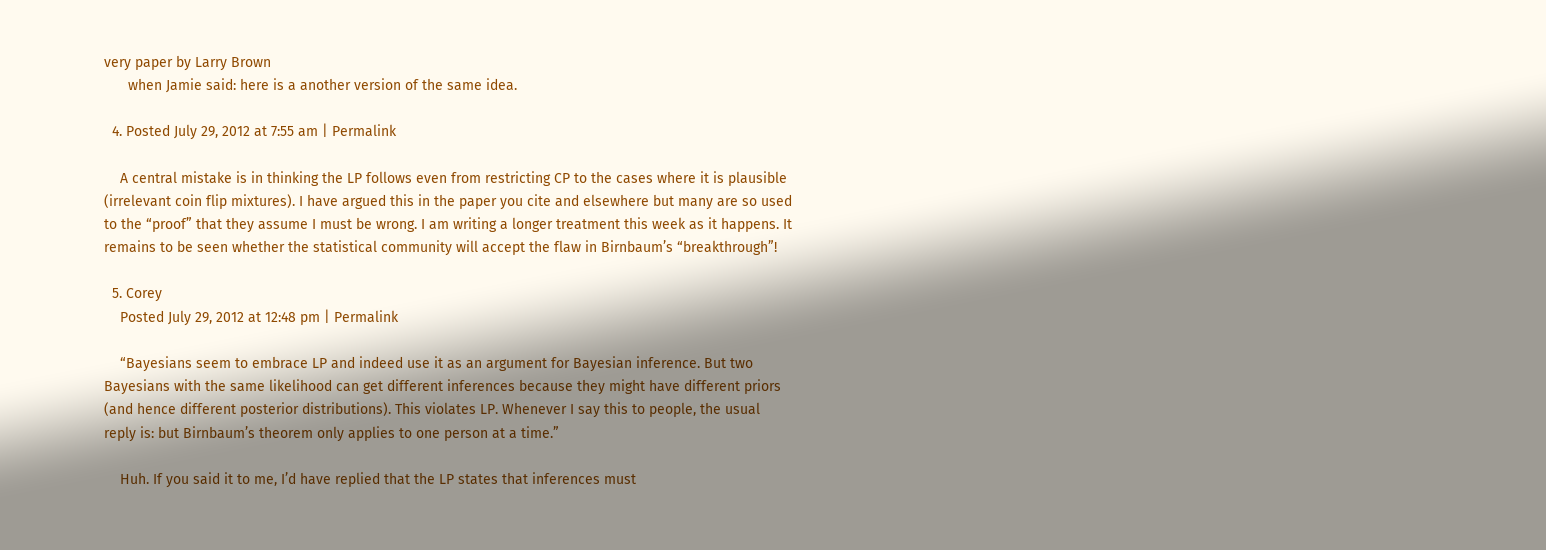very paper by Larry Brown
      when Jamie said: here is a another version of the same idea.

  4. Posted July 29, 2012 at 7:55 am | Permalink

    A central mistake is in thinking the LP follows even from restricting CP to the cases where it is plausible (irrelevant coin flip mixtures). I have argued this in the paper you cite and elsewhere but many are so used to the “proof” that they assume I must be wrong. I am writing a longer treatment this week as it happens. It remains to be seen whether the statistical community will accept the flaw in Birnbaum’s “breakthrough”!

  5. Corey
    Posted July 29, 2012 at 12:48 pm | Permalink

    “Bayesians seem to embrace LP and indeed use it as an argument for Bayesian inference. But two Bayesians with the same likelihood can get different inferences because they might have different priors (and hence different posterior distributions). This violates LP. Whenever I say this to people, the usual reply is: but Birnbaum’s theorem only applies to one person at a time.”

    Huh. If you said it to me, I’d have replied that the LP states that inferences must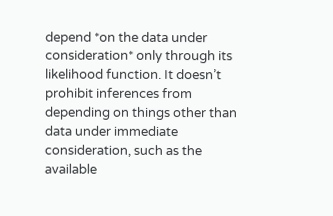depend *on the data under consideration* only through its likelihood function. It doesn’t prohibit inferences from depending on things other than data under immediate consideration, such as the available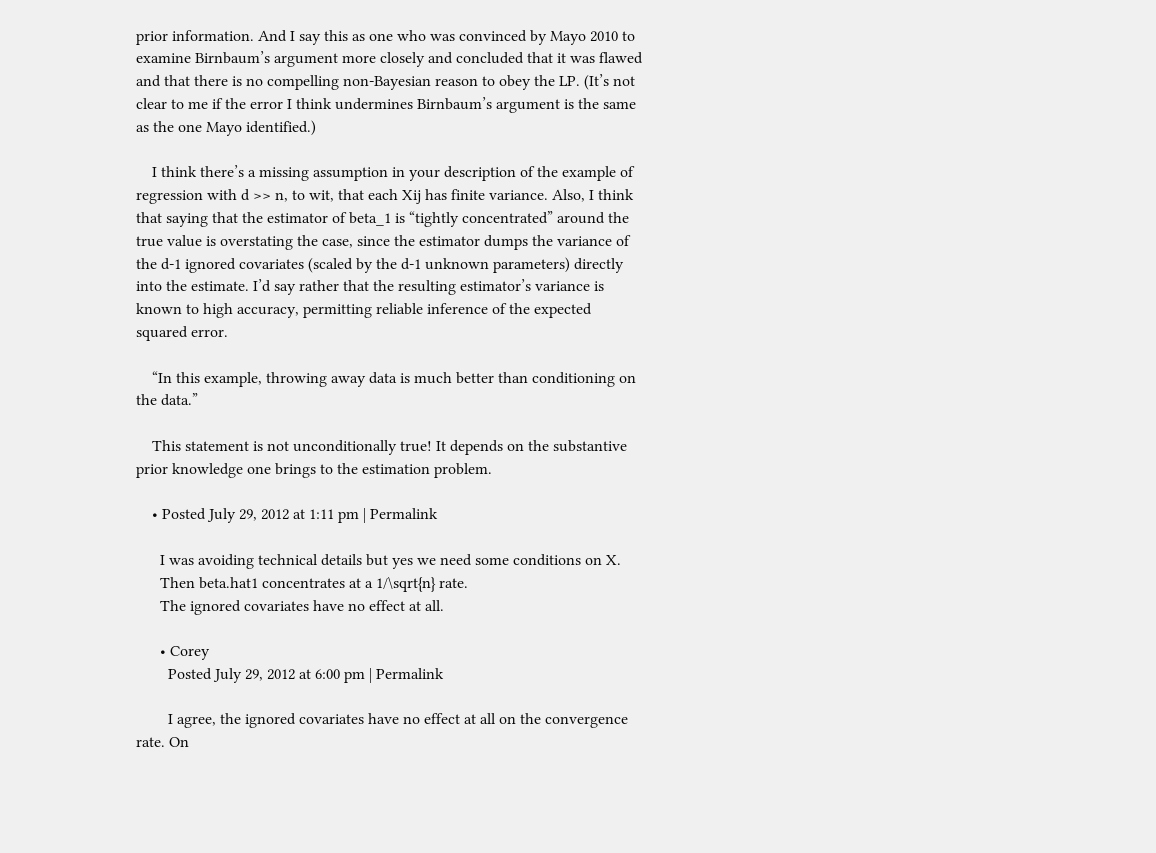prior information. And I say this as one who was convinced by Mayo 2010 to examine Birnbaum’s argument more closely and concluded that it was flawed and that there is no compelling non-Bayesian reason to obey the LP. (It’s not clear to me if the error I think undermines Birnbaum’s argument is the same as the one Mayo identified.)

    I think there’s a missing assumption in your description of the example of regression with d >> n, to wit, that each Xij has finite variance. Also, I think that saying that the estimator of beta_1 is “tightly concentrated” around the true value is overstating the case, since the estimator dumps the variance of the d-1 ignored covariates (scaled by the d-1 unknown parameters) directly into the estimate. I’d say rather that the resulting estimator’s variance is known to high accuracy, permitting reliable inference of the expected squared error.

    “In this example, throwing away data is much better than conditioning on the data.”

    This statement is not unconditionally true! It depends on the substantive prior knowledge one brings to the estimation problem.

    • Posted July 29, 2012 at 1:11 pm | Permalink

      I was avoiding technical details but yes we need some conditions on X.
      Then beta.hat1 concentrates at a 1/\sqrt{n} rate.
      The ignored covariates have no effect at all.

      • Corey
        Posted July 29, 2012 at 6:00 pm | Permalink

        I agree, the ignored covariates have no effect at all on the convergence rate. On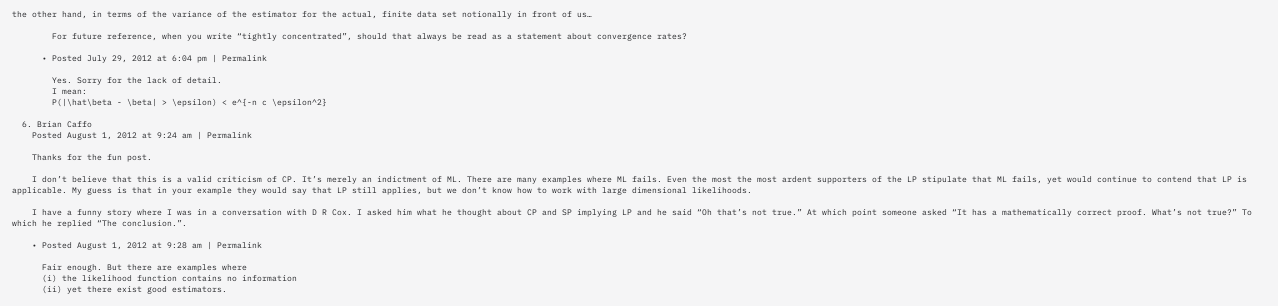the other hand, in terms of the variance of the estimator for the actual, finite data set notionally in front of us…

        For future reference, when you write “tightly concentrated”, should that always be read as a statement about convergence rates?

      • Posted July 29, 2012 at 6:04 pm | Permalink

        Yes. Sorry for the lack of detail.
        I mean:
        P(|\hat\beta - \beta| > \epsilon) < e^{-n c \epsilon^2}

  6. Brian Caffo
    Posted August 1, 2012 at 9:24 am | Permalink

    Thanks for the fun post.

    I don’t believe that this is a valid criticism of CP. It’s merely an indictment of ML. There are many examples where ML fails. Even the most the most ardent supporters of the LP stipulate that ML fails, yet would continue to contend that LP is applicable. My guess is that in your example they would say that LP still applies, but we don’t know how to work with large dimensional likelihoods.

    I have a funny story where I was in a conversation with D R Cox. I asked him what he thought about CP and SP implying LP and he said “Oh that’s not true.” At which point someone asked “It has a mathematically correct proof. What’s not true?” To which he replied “The conclusion.”.

    • Posted August 1, 2012 at 9:28 am | Permalink

      Fair enough. But there are examples where
      (i) the likelihood function contains no information
      (ii) yet there exist good estimators.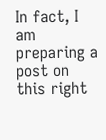In fact, I am preparing a post on this right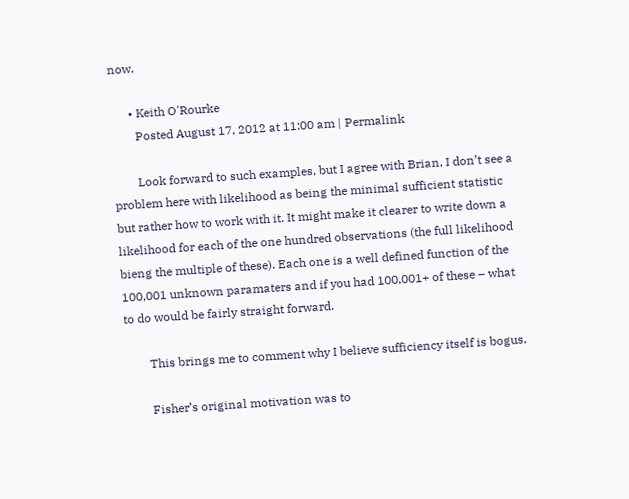now.

      • Keith O'Rourke
        Posted August 17, 2012 at 11:00 am | Permalink

        Look forward to such examples, but I agree with Brian, I don’t see a problem here with likelihood as being the minimal sufficient statistic but rather how to work with it. It might make it clearer to write down a likelihood for each of the one hundred observations (the full likelihood bieng the multiple of these). Each one is a well defined function of the 100,001 unknown paramaters and if you had 100,001+ of these – what to do would be fairly straight forward.

        This brings me to comment why I believe sufficiency itself is bogus.

        Fisher’s original motivation was to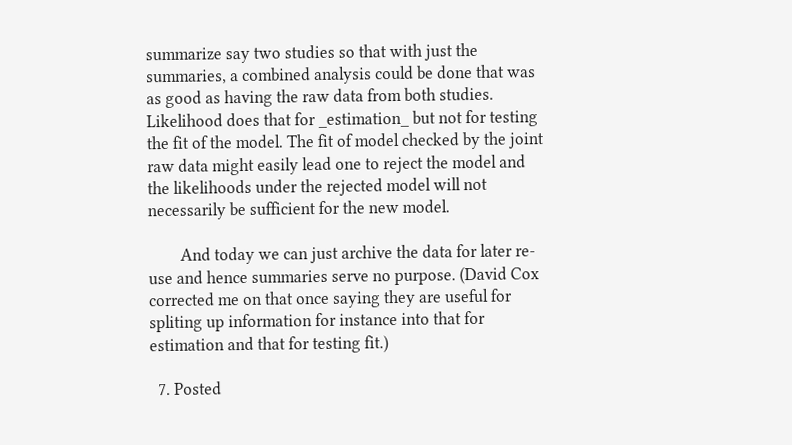summarize say two studies so that with just the summaries, a combined analysis could be done that was as good as having the raw data from both studies. Likelihood does that for _estimation_ but not for testing the fit of the model. The fit of model checked by the joint raw data might easily lead one to reject the model and the likelihoods under the rejected model will not necessarily be sufficient for the new model.

        And today we can just archive the data for later re-use and hence summaries serve no purpose. (David Cox corrected me on that once saying they are useful for spliting up information for instance into that for estimation and that for testing fit.)

  7. Posted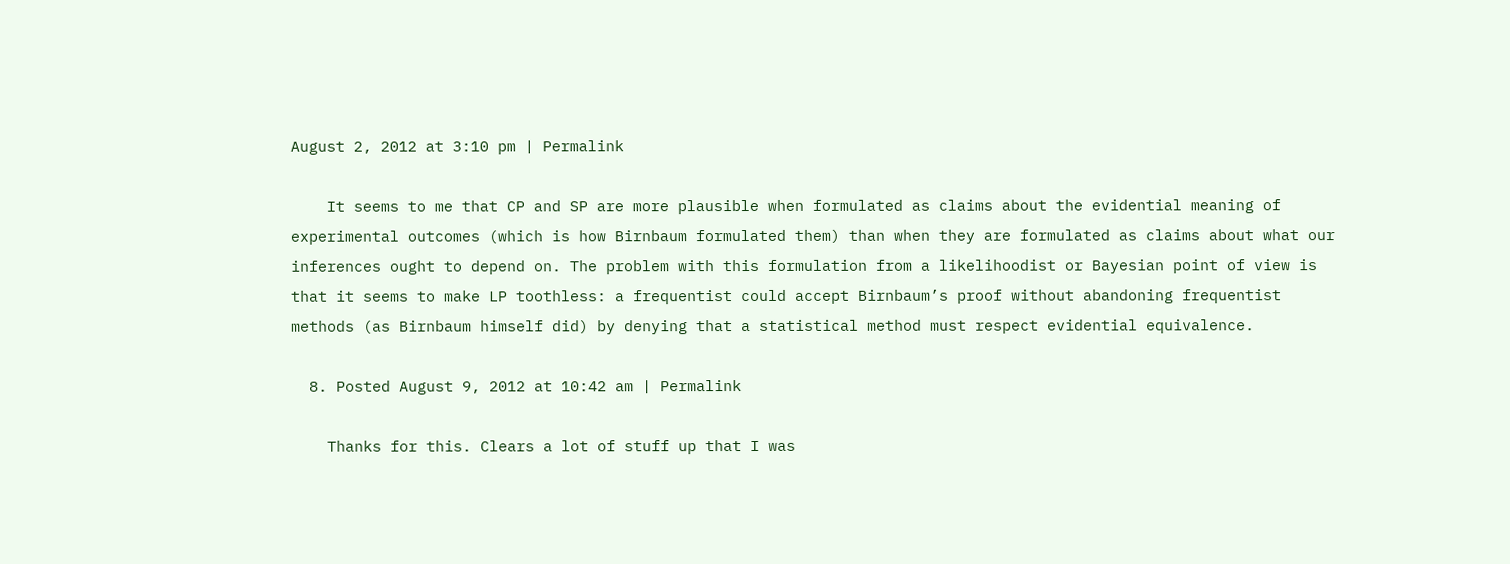August 2, 2012 at 3:10 pm | Permalink

    It seems to me that CP and SP are more plausible when formulated as claims about the evidential meaning of experimental outcomes (which is how Birnbaum formulated them) than when they are formulated as claims about what our inferences ought to depend on. The problem with this formulation from a likelihoodist or Bayesian point of view is that it seems to make LP toothless: a frequentist could accept Birnbaum’s proof without abandoning frequentist methods (as Birnbaum himself did) by denying that a statistical method must respect evidential equivalence.

  8. Posted August 9, 2012 at 10:42 am | Permalink

    Thanks for this. Clears a lot of stuff up that I was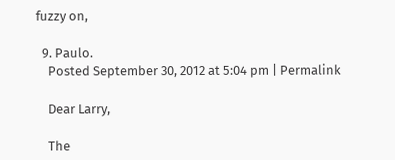fuzzy on,

  9. Paulo.
    Posted September 30, 2012 at 5:04 pm | Permalink

    Dear Larry,

    The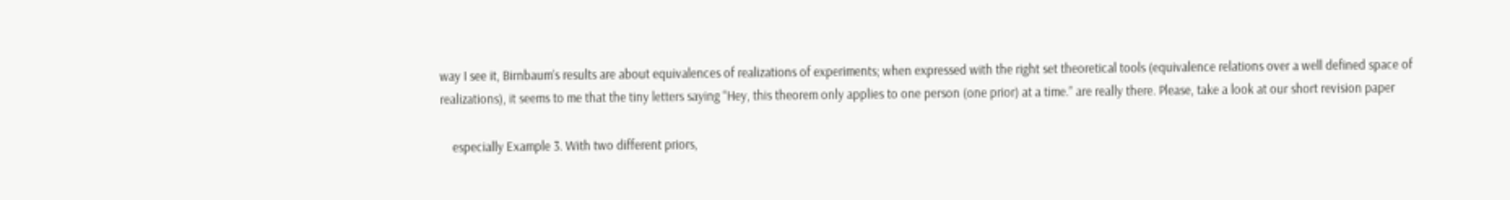way I see it, Birnbaum’s results are about equivalences of realizations of experiments; when expressed with the right set theoretical tools (equivalence relations over a well defined space of realizations), it seems to me that the tiny letters saying “Hey, this theorem only applies to one person (one prior) at a time.” are really there. Please, take a look at our short revision paper

    especially Example 3. With two different priors,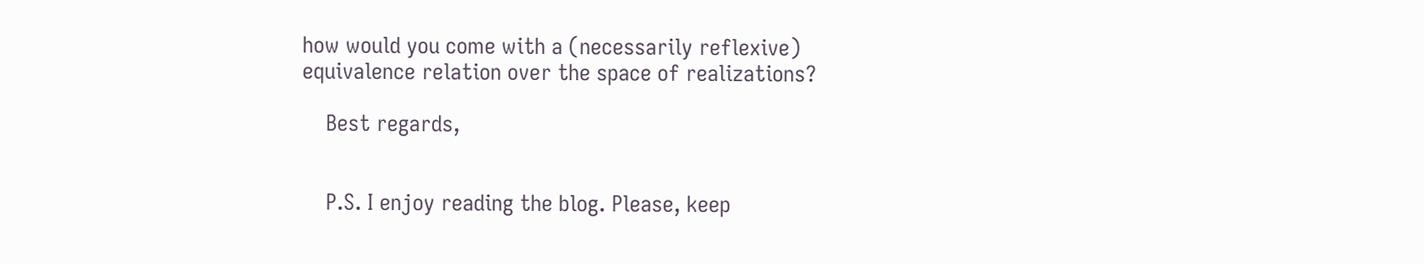how would you come with a (necessarily reflexive) equivalence relation over the space of realizations?

    Best regards,


    P.S. I enjoy reading the blog. Please, keep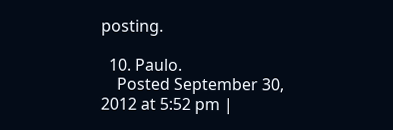posting.

  10. Paulo.
    Posted September 30, 2012 at 5:52 pm |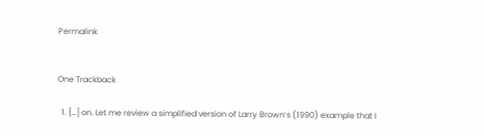Permalink


One Trackback

  1. […] on. Let me review a simplified version of Larry Brown’s (1990) example that I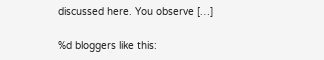discussed here. You observe […]

%d bloggers like this: